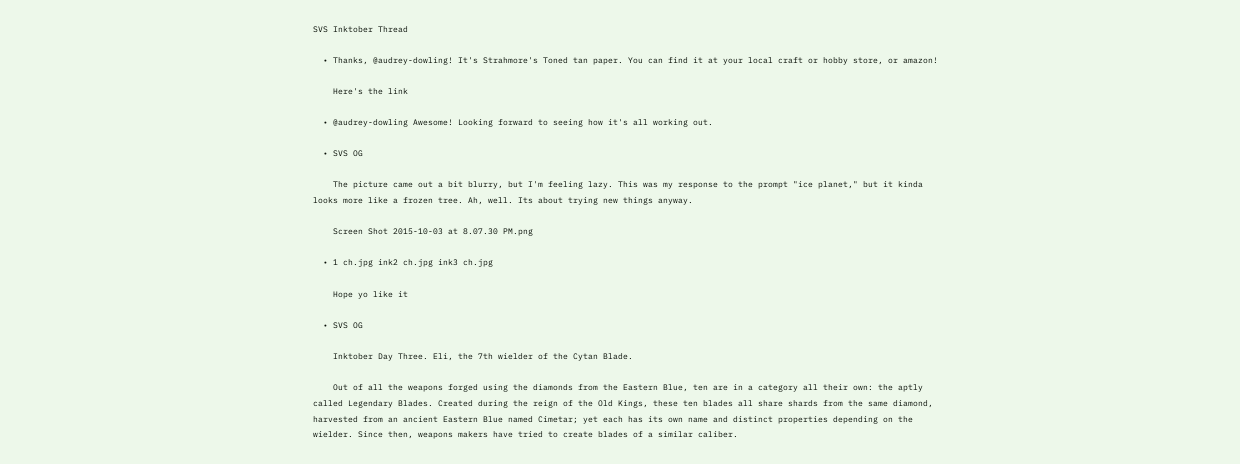SVS Inktober Thread

  • Thanks, @audrey-dowling! It's Strahmore's Toned tan paper. You can find it at your local craft or hobby store, or amazon!

    Here's the link

  • @audrey-dowling Awesome! Looking forward to seeing how it's all working out.

  • SVS OG

    The picture came out a bit blurry, but I'm feeling lazy. This was my response to the prompt "ice planet," but it kinda looks more like a frozen tree. Ah, well. Its about trying new things anyway.

    Screen Shot 2015-10-03 at 8.07.30 PM.png

  • 1 ch.jpg ink2 ch.jpg ink3 ch.jpg

    Hope yo like it

  • SVS OG

    Inktober Day Three. Eli, the 7th wielder of the Cytan Blade.

    Out of all the weapons forged using the diamonds from the Eastern Blue, ten are in a category all their own: the aptly called Legendary Blades. Created during the reign of the Old Kings, these ten blades all share shards from the same diamond, harvested from an ancient Eastern Blue named Cimetar; yet each has its own name and distinct properties depending on the wielder. Since then, weapons makers have tried to create blades of a similar caliber.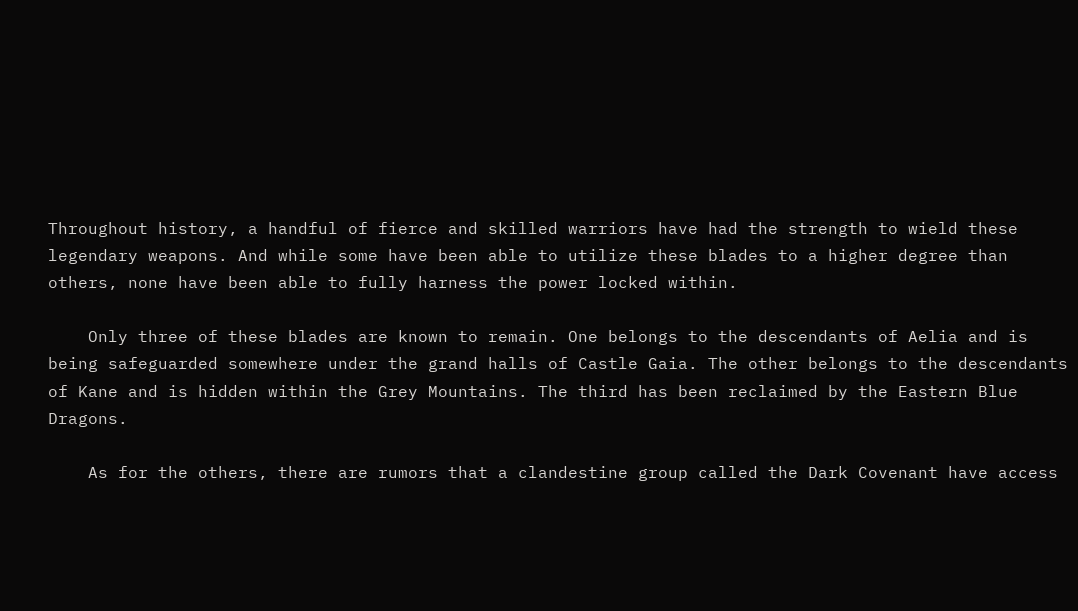Throughout history, a handful of fierce and skilled warriors have had the strength to wield these legendary weapons. And while some have been able to utilize these blades to a higher degree than others, none have been able to fully harness the power locked within.

    Only three of these blades are known to remain. One belongs to the descendants of Aelia and is being safeguarded somewhere under the grand halls of Castle Gaia. The other belongs to the descendants of Kane and is hidden within the Grey Mountains. The third has been reclaimed by the Eastern Blue Dragons.

    As for the others, there are rumors that a clandestine group called the Dark Covenant have access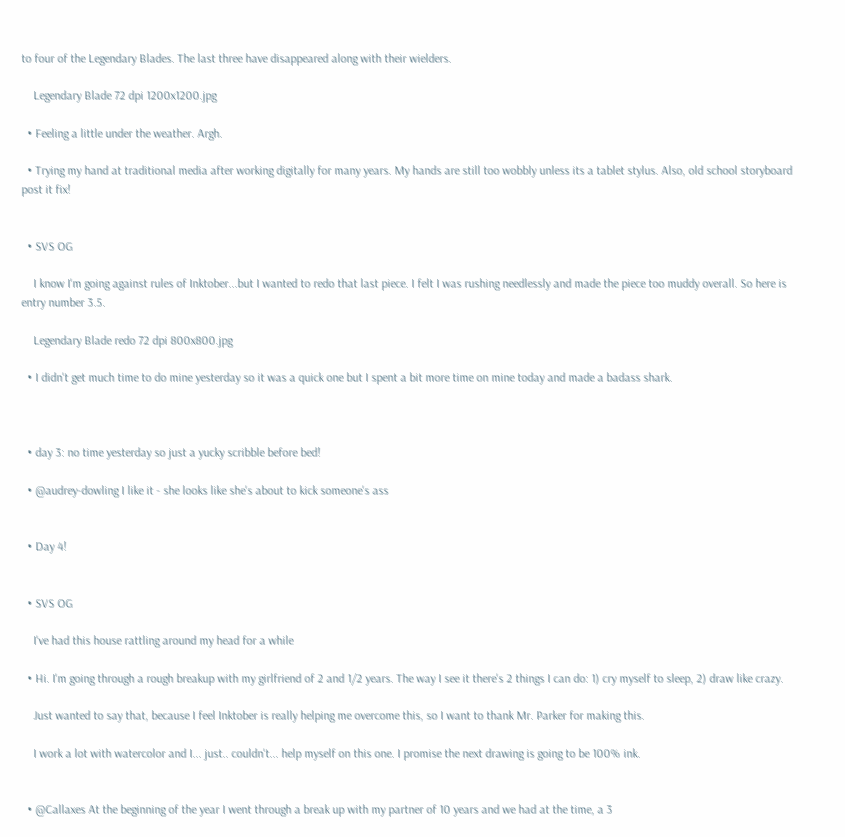to four of the Legendary Blades. The last three have disappeared along with their wielders.

    Legendary Blade 72 dpi 1200x1200.jpg

  • Feeling a little under the weather. Argh.

  • Trying my hand at traditional media after working digitally for many years. My hands are still too wobbly unless its a tablet stylus. Also, old school storyboard post it fix!


  • SVS OG

    I know I'm going against rules of Inktober...but I wanted to redo that last piece. I felt I was rushing needlessly and made the piece too muddy overall. So here is entry number 3.5.

    Legendary Blade redo 72 dpi 800x800.jpg

  • I didn't get much time to do mine yesterday so it was a quick one but I spent a bit more time on mine today and made a badass shark.



  • day 3: no time yesterday so just a yucky scribble before bed!

  • @audrey-dowling I like it - she looks like she's about to kick someone's ass


  • Day 4!


  • SVS OG

    I've had this house rattling around my head for a while

  • Hi. I'm going through a rough breakup with my girlfriend of 2 and 1/2 years. The way I see it there's 2 things I can do: 1) cry myself to sleep, 2) draw like crazy.

    Just wanted to say that, because I feel Inktober is really helping me overcome this, so I want to thank Mr. Parker for making this.

    I work a lot with watercolor and I... just.. couldn't... help myself on this one. I promise the next drawing is going to be 100% ink.


  • @Callaxes At the beginning of the year I went through a break up with my partner of 10 years and we had at the time, a 3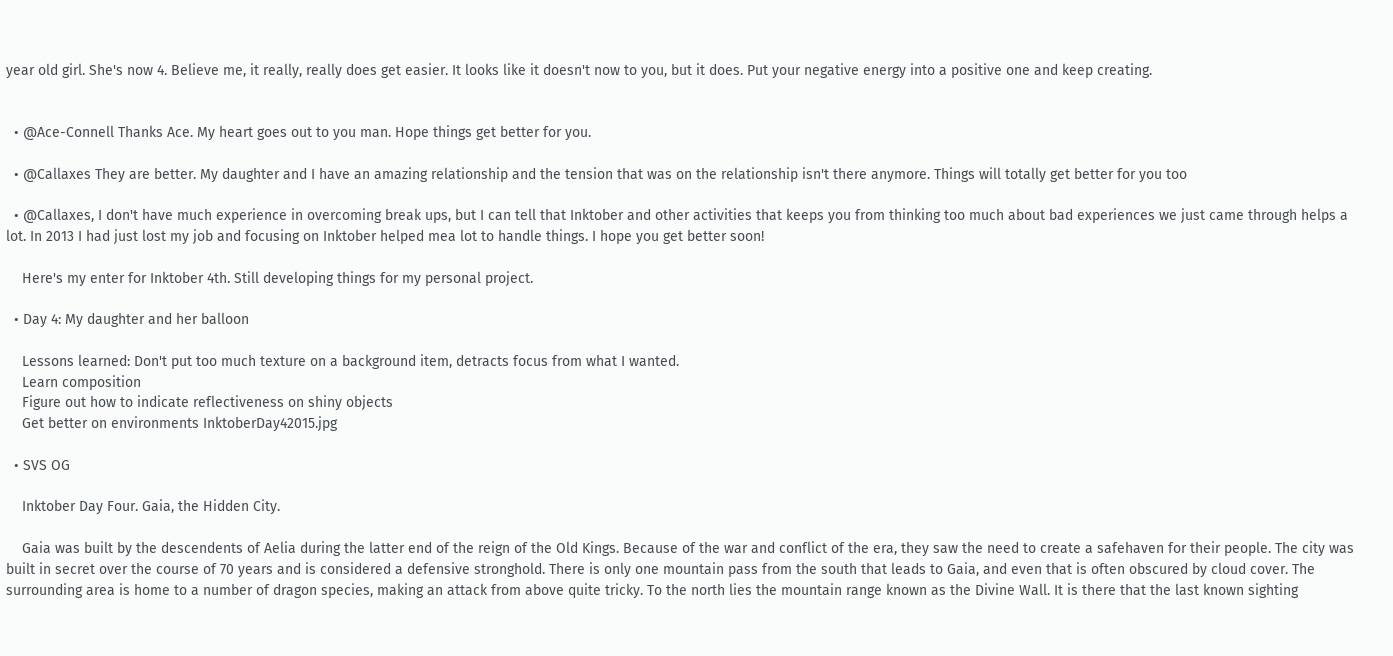year old girl. She's now 4. Believe me, it really, really does get easier. It looks like it doesn't now to you, but it does. Put your negative energy into a positive one and keep creating.


  • @Ace-Connell Thanks Ace. My heart goes out to you man. Hope things get better for you.

  • @Callaxes They are better. My daughter and I have an amazing relationship and the tension that was on the relationship isn't there anymore. Things will totally get better for you too

  • @Callaxes, I don't have much experience in overcoming break ups, but I can tell that Inktober and other activities that keeps you from thinking too much about bad experiences we just came through helps a lot. In 2013 I had just lost my job and focusing on Inktober helped mea lot to handle things. I hope you get better soon!

    Here's my enter for Inktober 4th. Still developing things for my personal project.

  • Day 4: My daughter and her balloon

    Lessons learned: Don't put too much texture on a background item, detracts focus from what I wanted.
    Learn composition
    Figure out how to indicate reflectiveness on shiny objects
    Get better on environments InktoberDay42015.jpg

  • SVS OG

    Inktober Day Four. Gaia, the Hidden City.

    Gaia was built by the descendents of Aelia during the latter end of the reign of the Old Kings. Because of the war and conflict of the era, they saw the need to create a safehaven for their people. The city was built in secret over the course of 70 years and is considered a defensive stronghold. There is only one mountain pass from the south that leads to Gaia, and even that is often obscured by cloud cover. The surrounding area is home to a number of dragon species, making an attack from above quite tricky. To the north lies the mountain range known as the Divine Wall. It is there that the last known sighting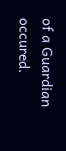of a Guardian occured.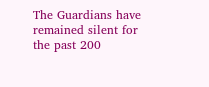The Guardians have remained silent for the past 200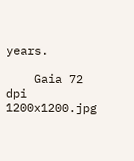years.

    Gaia 72 dpi 1200x1200.jpg